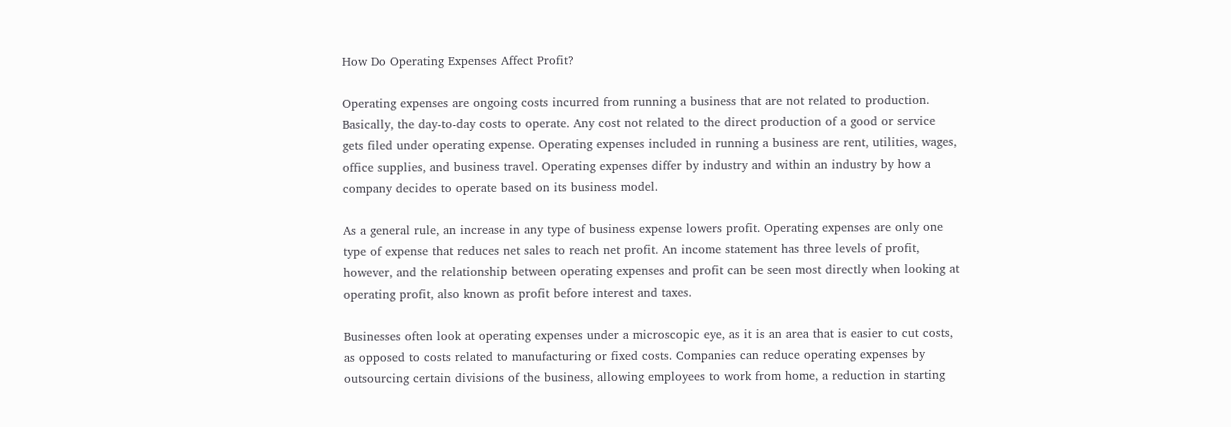How Do Operating Expenses Affect Profit?

Operating expenses are ongoing costs incurred from running a business that are not related to production. Basically, the day-to-day costs to operate. Any cost not related to the direct production of a good or service gets filed under operating expense. Operating expenses included in running a business are rent, utilities, wages, office supplies, and business travel. Operating expenses differ by industry and within an industry by how a company decides to operate based on its business model.

As a general rule, an increase in any type of business expense lowers profit. Operating expenses are only one type of expense that reduces net sales to reach net profit. An income statement has three levels of profit, however, and the relationship between operating expenses and profit can be seen most directly when looking at operating profit, also known as profit before interest and taxes.

Businesses often look at operating expenses under a microscopic eye, as it is an area that is easier to cut costs, as opposed to costs related to manufacturing or fixed costs. Companies can reduce operating expenses by outsourcing certain divisions of the business, allowing employees to work from home, a reduction in starting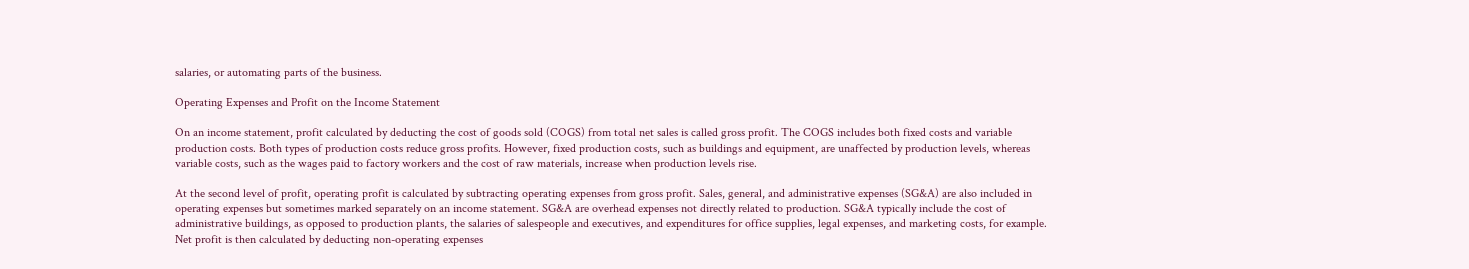salaries, or automating parts of the business.

Operating Expenses and Profit on the Income Statement

On an income statement, profit calculated by deducting the cost of goods sold (COGS) from total net sales is called gross profit. The COGS includes both fixed costs and variable production costs. Both types of production costs reduce gross profits. However, fixed production costs, such as buildings and equipment, are unaffected by production levels, whereas variable costs, such as the wages paid to factory workers and the cost of raw materials, increase when production levels rise.

At the second level of profit, operating profit is calculated by subtracting operating expenses from gross profit. Sales, general, and administrative expenses (SG&A) are also included in operating expenses but sometimes marked separately on an income statement. SG&A are overhead expenses not directly related to production. SG&A typically include the cost of administrative buildings, as opposed to production plants, the salaries of salespeople and executives, and expenditures for office supplies, legal expenses, and marketing costs, for example. Net profit is then calculated by deducting non-operating expenses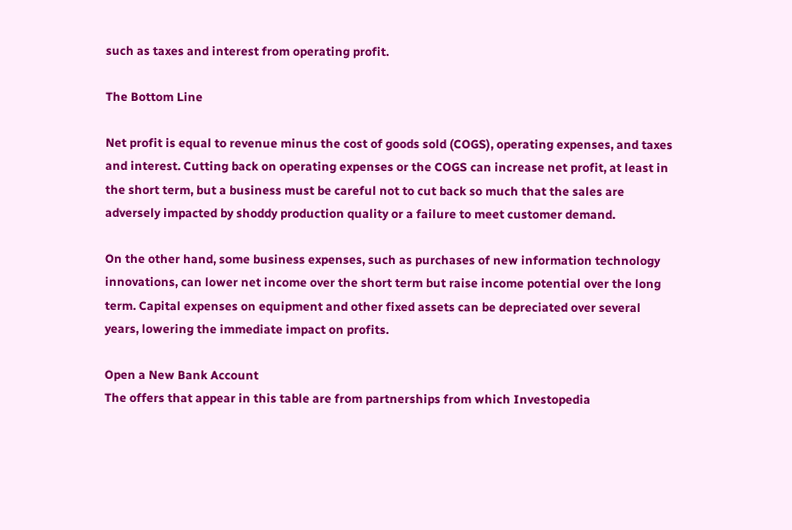such as taxes and interest from operating profit.

The Bottom Line

Net profit is equal to revenue minus the cost of goods sold (COGS), operating expenses, and taxes and interest. Cutting back on operating expenses or the COGS can increase net profit, at least in the short term, but a business must be careful not to cut back so much that the sales are adversely impacted by shoddy production quality or a failure to meet customer demand.

On the other hand, some business expenses, such as purchases of new information technology innovations, can lower net income over the short term but raise income potential over the long term. Capital expenses on equipment and other fixed assets can be depreciated over several years, lowering the immediate impact on profits.

Open a New Bank Account
The offers that appear in this table are from partnerships from which Investopedia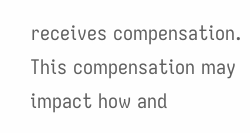receives compensation. This compensation may impact how and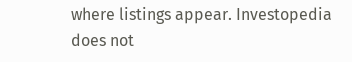where listings appear. Investopedia does not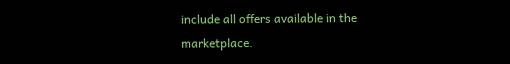include all offers available in the marketplace.